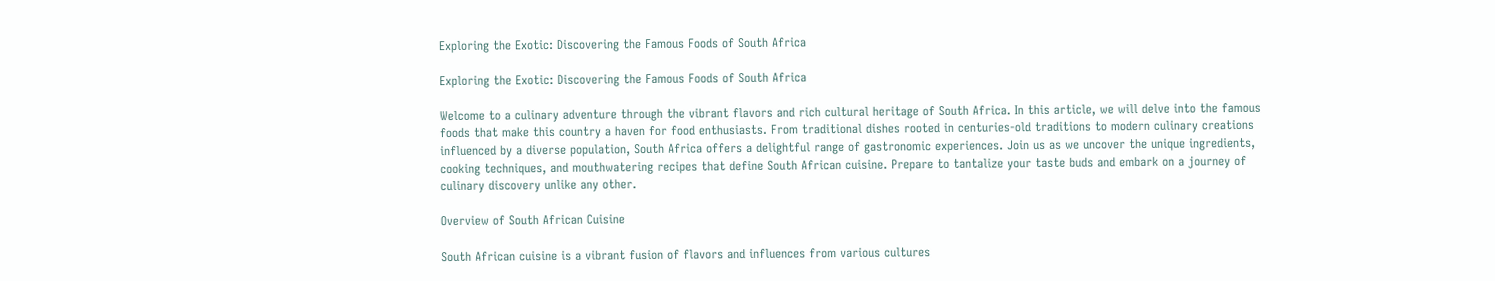Exploring the Exotic: Discovering the Famous Foods of South Africa

Exploring the Exotic: Discovering the Famous Foods of South Africa

Welcome to a culinary adventure through the vibrant flavors and rich cultural heritage of South Africa. In this article, we will delve into the famous foods that make this country a haven for food enthusiasts. From traditional dishes rooted in centuries-old traditions to modern culinary creations influenced by a diverse population, South Africa offers a delightful range of gastronomic experiences. Join us as we uncover the unique ingredients, cooking techniques, and mouthwatering recipes that define South African cuisine. Prepare to tantalize your taste buds and embark on a journey of culinary discovery unlike any other.

Overview of South African Cuisine

South African cuisine is a vibrant fusion of flavors and influences from various cultures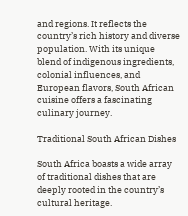and regions. It reflects the country’s rich history and diverse population. With its unique blend of indigenous ingredients, colonial influences, and European flavors, South African cuisine offers a fascinating culinary journey.

Traditional South African Dishes

South Africa boasts a wide array of traditional dishes that are deeply rooted in the country’s cultural heritage.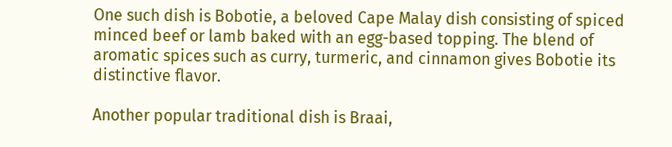One such dish is Bobotie, a beloved Cape Malay dish consisting of spiced minced beef or lamb baked with an egg-based topping. The blend of aromatic spices such as curry, turmeric, and cinnamon gives Bobotie its distinctive flavor.

Another popular traditional dish is Braai,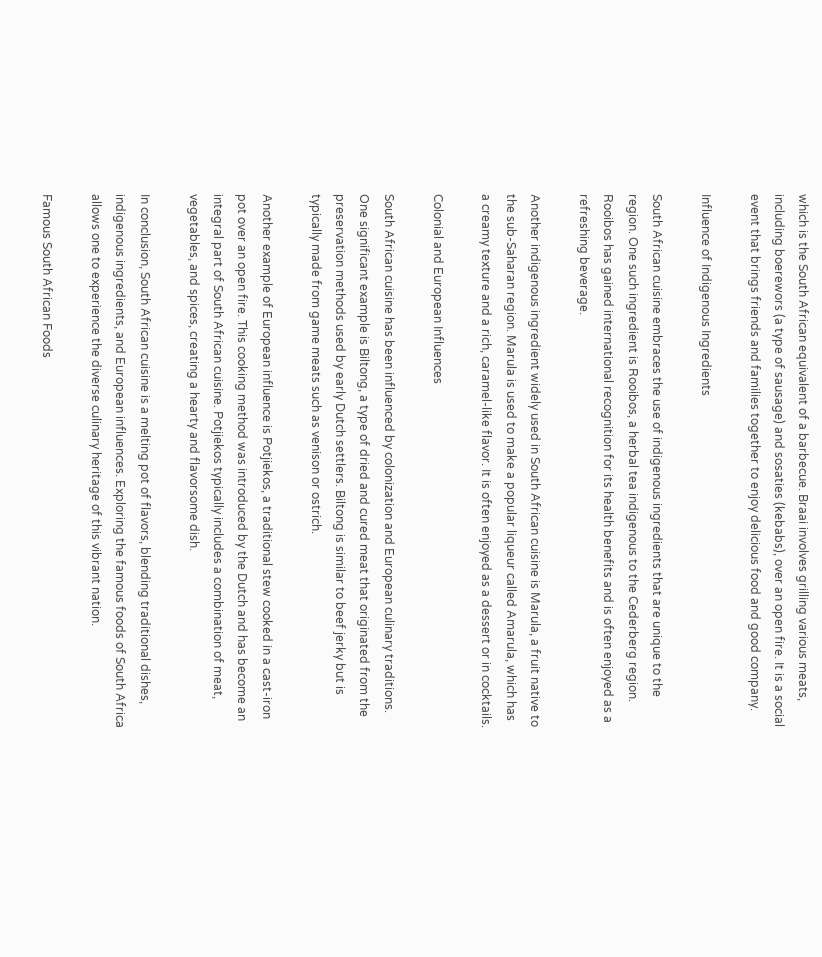which is the South African equivalent of a barbecue. Braai involves grilling various meats, including boerewors (a type of sausage) and sosaties (kebabs), over an open fire. It is a social event that brings friends and families together to enjoy delicious food and good company.

Influence of Indigenous Ingredients

South African cuisine embraces the use of indigenous ingredients that are unique to the region. One such ingredient is Rooibos, a herbal tea indigenous to the Cederberg region. Rooibos has gained international recognition for its health benefits and is often enjoyed as a refreshing beverage.

Another indigenous ingredient widely used in South African cuisine is Marula, a fruit native to the sub-Saharan region. Marula is used to make a popular liqueur called Amarula, which has a creamy texture and a rich, caramel-like flavor. It is often enjoyed as a dessert or in cocktails.

Colonial and European Influences

South African cuisine has been influenced by colonization and European culinary traditions. One significant example is Biltong, a type of dried and cured meat that originated from the preservation methods used by early Dutch settlers. Biltong is similar to beef jerky but is typically made from game meats such as venison or ostrich.

Another example of European influence is Potjiekos, a traditional stew cooked in a cast-iron pot over an open fire. This cooking method was introduced by the Dutch and has become an integral part of South African cuisine. Potjiekos typically includes a combination of meat, vegetables, and spices, creating a hearty and flavorsome dish.

In conclusion, South African cuisine is a melting pot of flavors, blending traditional dishes, indigenous ingredients, and European influences. Exploring the famous foods of South Africa allows one to experience the diverse culinary heritage of this vibrant nation.

Famous South African Foods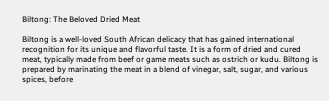Biltong: The Beloved Dried Meat

Biltong is a well-loved South African delicacy that has gained international recognition for its unique and flavorful taste. It is a form of dried and cured meat, typically made from beef or game meats such as ostrich or kudu. Biltong is prepared by marinating the meat in a blend of vinegar, salt, sugar, and various spices, before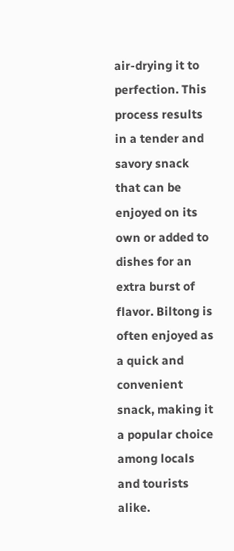air-drying it to perfection. This process results in a tender and savory snack that can be enjoyed on its own or added to dishes for an extra burst of flavor. Biltong is often enjoyed as a quick and convenient snack, making it a popular choice among locals and tourists alike.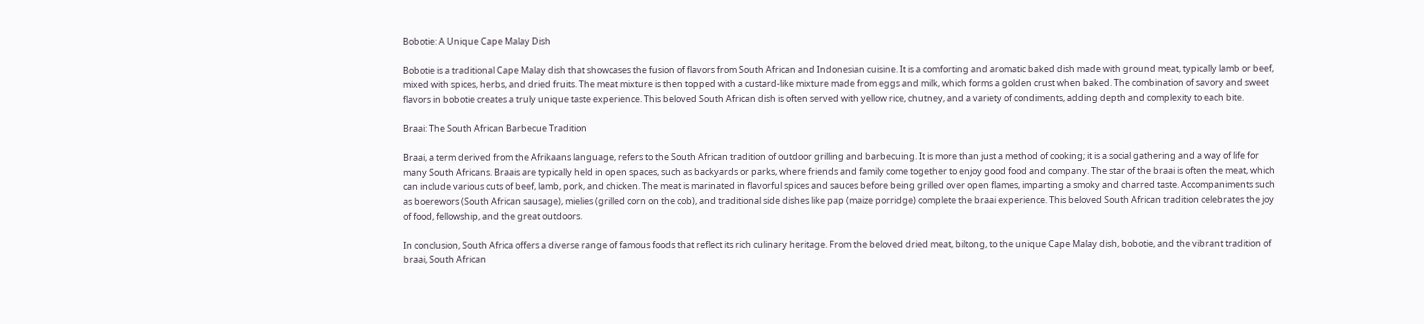Bobotie: A Unique Cape Malay Dish

Bobotie is a traditional Cape Malay dish that showcases the fusion of flavors from South African and Indonesian cuisine. It is a comforting and aromatic baked dish made with ground meat, typically lamb or beef, mixed with spices, herbs, and dried fruits. The meat mixture is then topped with a custard-like mixture made from eggs and milk, which forms a golden crust when baked. The combination of savory and sweet flavors in bobotie creates a truly unique taste experience. This beloved South African dish is often served with yellow rice, chutney, and a variety of condiments, adding depth and complexity to each bite.

Braai: The South African Barbecue Tradition

Braai, a term derived from the Afrikaans language, refers to the South African tradition of outdoor grilling and barbecuing. It is more than just a method of cooking; it is a social gathering and a way of life for many South Africans. Braais are typically held in open spaces, such as backyards or parks, where friends and family come together to enjoy good food and company. The star of the braai is often the meat, which can include various cuts of beef, lamb, pork, and chicken. The meat is marinated in flavorful spices and sauces before being grilled over open flames, imparting a smoky and charred taste. Accompaniments such as boerewors (South African sausage), mielies (grilled corn on the cob), and traditional side dishes like pap (maize porridge) complete the braai experience. This beloved South African tradition celebrates the joy of food, fellowship, and the great outdoors.

In conclusion, South Africa offers a diverse range of famous foods that reflect its rich culinary heritage. From the beloved dried meat, biltong, to the unique Cape Malay dish, bobotie, and the vibrant tradition of braai, South African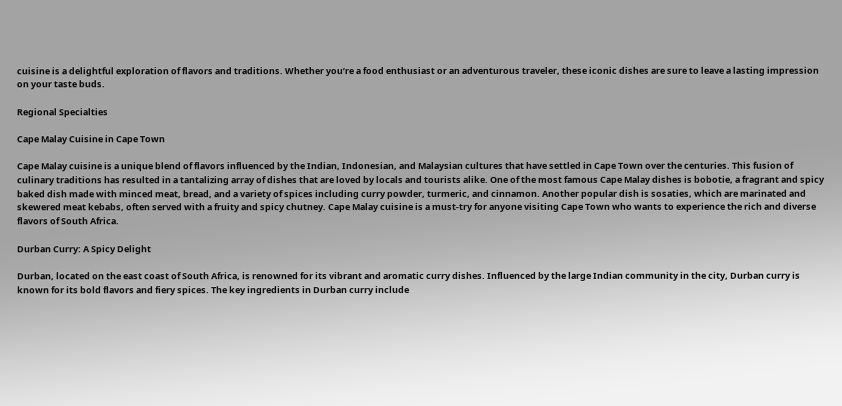cuisine is a delightful exploration of flavors and traditions. Whether you’re a food enthusiast or an adventurous traveler, these iconic dishes are sure to leave a lasting impression on your taste buds.

Regional Specialties

Cape Malay Cuisine in Cape Town

Cape Malay cuisine is a unique blend of flavors influenced by the Indian, Indonesian, and Malaysian cultures that have settled in Cape Town over the centuries. This fusion of culinary traditions has resulted in a tantalizing array of dishes that are loved by locals and tourists alike. One of the most famous Cape Malay dishes is bobotie, a fragrant and spicy baked dish made with minced meat, bread, and a variety of spices including curry powder, turmeric, and cinnamon. Another popular dish is sosaties, which are marinated and skewered meat kebabs, often served with a fruity and spicy chutney. Cape Malay cuisine is a must-try for anyone visiting Cape Town who wants to experience the rich and diverse flavors of South Africa.

Durban Curry: A Spicy Delight

Durban, located on the east coast of South Africa, is renowned for its vibrant and aromatic curry dishes. Influenced by the large Indian community in the city, Durban curry is known for its bold flavors and fiery spices. The key ingredients in Durban curry include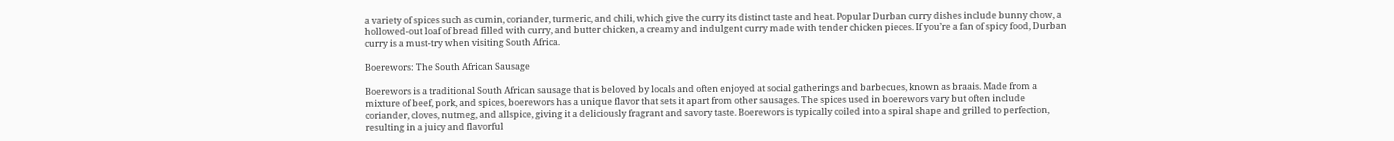a variety of spices such as cumin, coriander, turmeric, and chili, which give the curry its distinct taste and heat. Popular Durban curry dishes include bunny chow, a hollowed-out loaf of bread filled with curry, and butter chicken, a creamy and indulgent curry made with tender chicken pieces. If you’re a fan of spicy food, Durban curry is a must-try when visiting South Africa.

Boerewors: The South African Sausage

Boerewors is a traditional South African sausage that is beloved by locals and often enjoyed at social gatherings and barbecues, known as braais. Made from a mixture of beef, pork, and spices, boerewors has a unique flavor that sets it apart from other sausages. The spices used in boerewors vary but often include coriander, cloves, nutmeg, and allspice, giving it a deliciously fragrant and savory taste. Boerewors is typically coiled into a spiral shape and grilled to perfection, resulting in a juicy and flavorful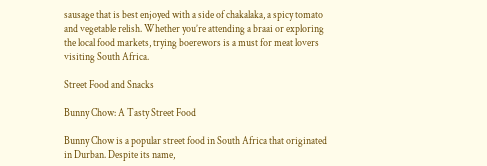sausage that is best enjoyed with a side of chakalaka, a spicy tomato and vegetable relish. Whether you’re attending a braai or exploring the local food markets, trying boerewors is a must for meat lovers visiting South Africa.

Street Food and Snacks

Bunny Chow: A Tasty Street Food

Bunny Chow is a popular street food in South Africa that originated in Durban. Despite its name,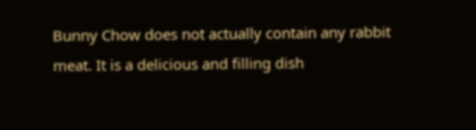Bunny Chow does not actually contain any rabbit meat. It is a delicious and filling dish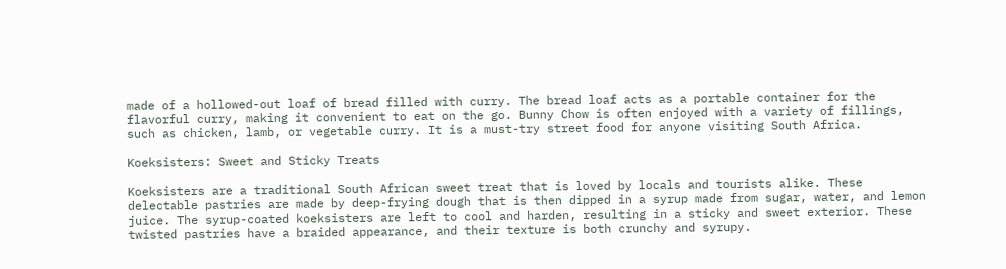made of a hollowed-out loaf of bread filled with curry. The bread loaf acts as a portable container for the flavorful curry, making it convenient to eat on the go. Bunny Chow is often enjoyed with a variety of fillings, such as chicken, lamb, or vegetable curry. It is a must-try street food for anyone visiting South Africa.

Koeksisters: Sweet and Sticky Treats

Koeksisters are a traditional South African sweet treat that is loved by locals and tourists alike. These delectable pastries are made by deep-frying dough that is then dipped in a syrup made from sugar, water, and lemon juice. The syrup-coated koeksisters are left to cool and harden, resulting in a sticky and sweet exterior. These twisted pastries have a braided appearance, and their texture is both crunchy and syrupy.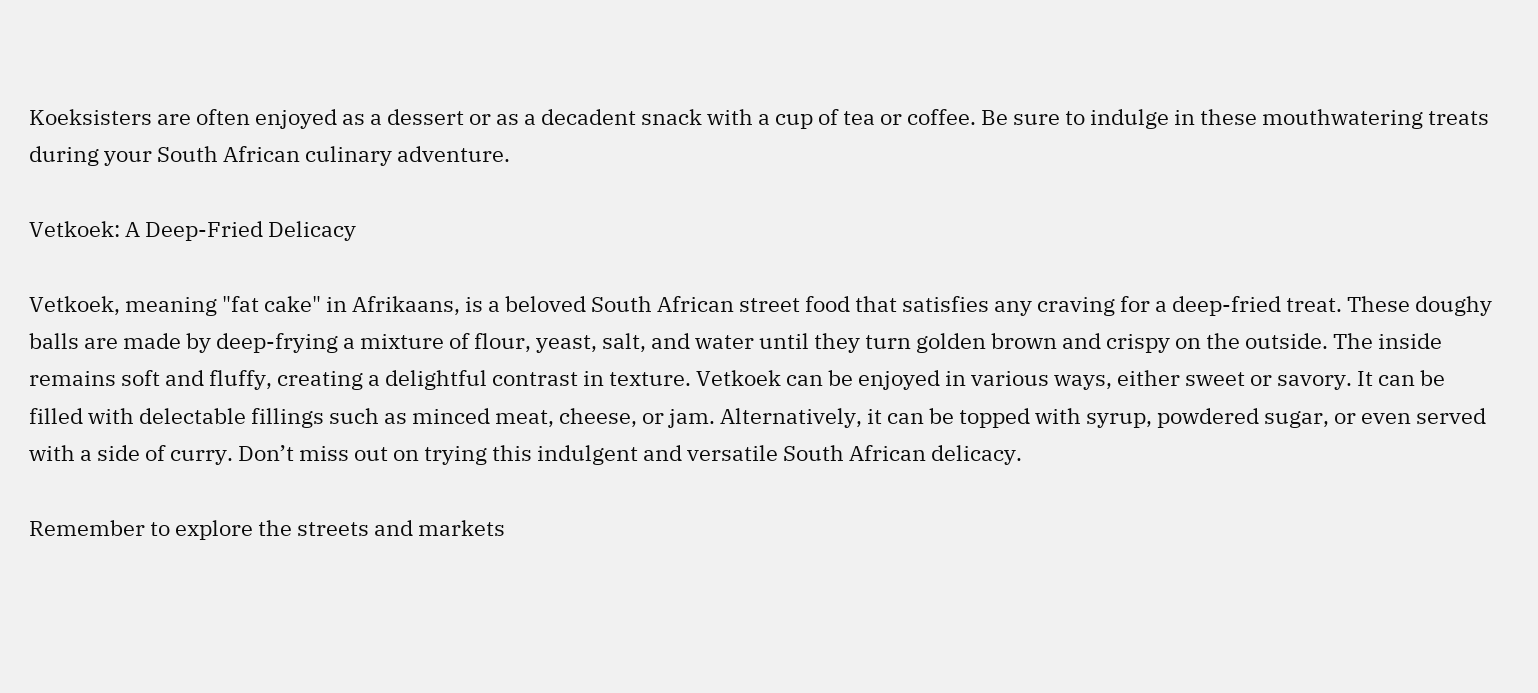Koeksisters are often enjoyed as a dessert or as a decadent snack with a cup of tea or coffee. Be sure to indulge in these mouthwatering treats during your South African culinary adventure.

Vetkoek: A Deep-Fried Delicacy

Vetkoek, meaning "fat cake" in Afrikaans, is a beloved South African street food that satisfies any craving for a deep-fried treat. These doughy balls are made by deep-frying a mixture of flour, yeast, salt, and water until they turn golden brown and crispy on the outside. The inside remains soft and fluffy, creating a delightful contrast in texture. Vetkoek can be enjoyed in various ways, either sweet or savory. It can be filled with delectable fillings such as minced meat, cheese, or jam. Alternatively, it can be topped with syrup, powdered sugar, or even served with a side of curry. Don’t miss out on trying this indulgent and versatile South African delicacy.

Remember to explore the streets and markets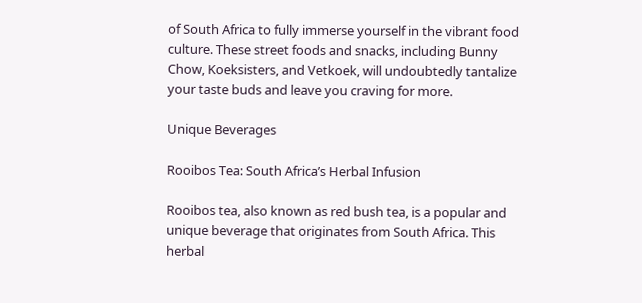of South Africa to fully immerse yourself in the vibrant food culture. These street foods and snacks, including Bunny Chow, Koeksisters, and Vetkoek, will undoubtedly tantalize your taste buds and leave you craving for more.

Unique Beverages

Rooibos Tea: South Africa’s Herbal Infusion

Rooibos tea, also known as red bush tea, is a popular and unique beverage that originates from South Africa. This herbal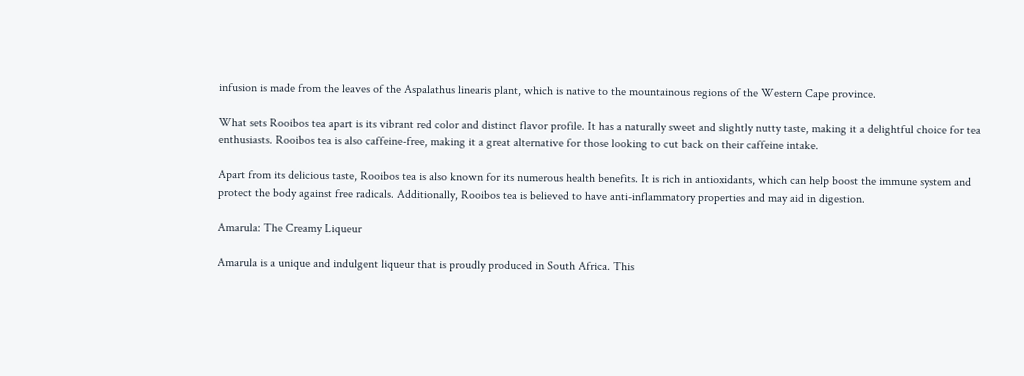infusion is made from the leaves of the Aspalathus linearis plant, which is native to the mountainous regions of the Western Cape province.

What sets Rooibos tea apart is its vibrant red color and distinct flavor profile. It has a naturally sweet and slightly nutty taste, making it a delightful choice for tea enthusiasts. Rooibos tea is also caffeine-free, making it a great alternative for those looking to cut back on their caffeine intake.

Apart from its delicious taste, Rooibos tea is also known for its numerous health benefits. It is rich in antioxidants, which can help boost the immune system and protect the body against free radicals. Additionally, Rooibos tea is believed to have anti-inflammatory properties and may aid in digestion.

Amarula: The Creamy Liqueur

Amarula is a unique and indulgent liqueur that is proudly produced in South Africa. This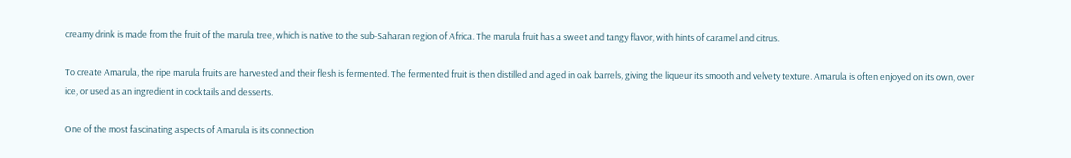creamy drink is made from the fruit of the marula tree, which is native to the sub-Saharan region of Africa. The marula fruit has a sweet and tangy flavor, with hints of caramel and citrus.

To create Amarula, the ripe marula fruits are harvested and their flesh is fermented. The fermented fruit is then distilled and aged in oak barrels, giving the liqueur its smooth and velvety texture. Amarula is often enjoyed on its own, over ice, or used as an ingredient in cocktails and desserts.

One of the most fascinating aspects of Amarula is its connection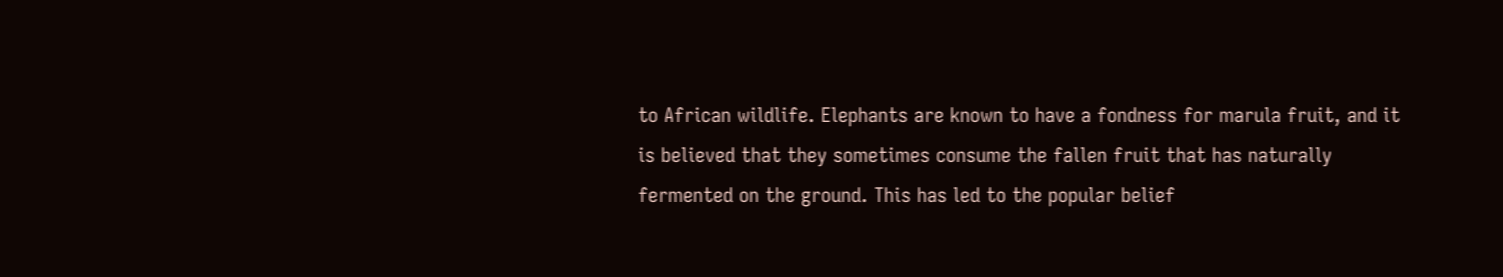to African wildlife. Elephants are known to have a fondness for marula fruit, and it is believed that they sometimes consume the fallen fruit that has naturally fermented on the ground. This has led to the popular belief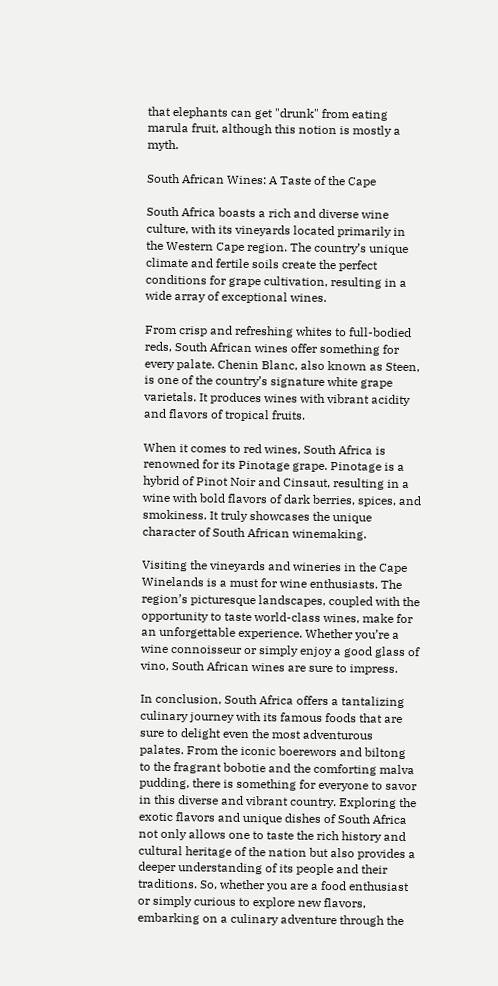that elephants can get "drunk" from eating marula fruit, although this notion is mostly a myth.

South African Wines: A Taste of the Cape

South Africa boasts a rich and diverse wine culture, with its vineyards located primarily in the Western Cape region. The country’s unique climate and fertile soils create the perfect conditions for grape cultivation, resulting in a wide array of exceptional wines.

From crisp and refreshing whites to full-bodied reds, South African wines offer something for every palate. Chenin Blanc, also known as Steen, is one of the country’s signature white grape varietals. It produces wines with vibrant acidity and flavors of tropical fruits.

When it comes to red wines, South Africa is renowned for its Pinotage grape. Pinotage is a hybrid of Pinot Noir and Cinsaut, resulting in a wine with bold flavors of dark berries, spices, and smokiness. It truly showcases the unique character of South African winemaking.

Visiting the vineyards and wineries in the Cape Winelands is a must for wine enthusiasts. The region’s picturesque landscapes, coupled with the opportunity to taste world-class wines, make for an unforgettable experience. Whether you’re a wine connoisseur or simply enjoy a good glass of vino, South African wines are sure to impress.

In conclusion, South Africa offers a tantalizing culinary journey with its famous foods that are sure to delight even the most adventurous palates. From the iconic boerewors and biltong to the fragrant bobotie and the comforting malva pudding, there is something for everyone to savor in this diverse and vibrant country. Exploring the exotic flavors and unique dishes of South Africa not only allows one to taste the rich history and cultural heritage of the nation but also provides a deeper understanding of its people and their traditions. So, whether you are a food enthusiast or simply curious to explore new flavors, embarking on a culinary adventure through the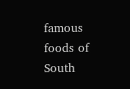famous foods of South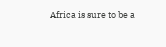Africa is sure to be a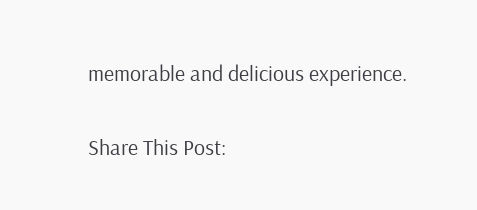memorable and delicious experience.

Share This Post: